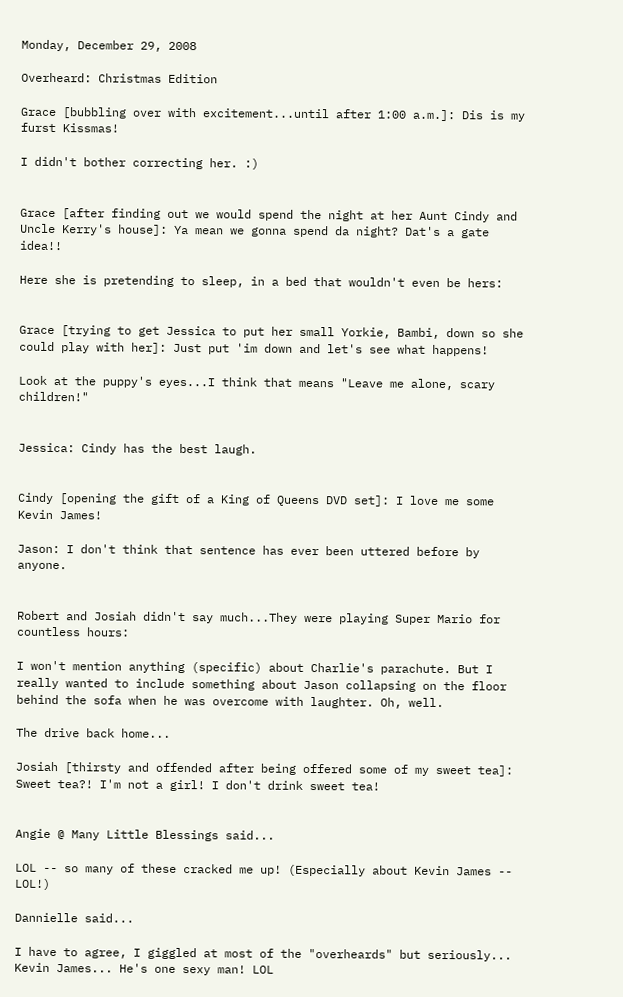Monday, December 29, 2008

Overheard: Christmas Edition

Grace [bubbling over with excitement...until after 1:00 a.m.]: Dis is my furst Kissmas!

I didn't bother correcting her. :)


Grace [after finding out we would spend the night at her Aunt Cindy and Uncle Kerry's house]: Ya mean we gonna spend da night? Dat's a gate idea!!

Here she is pretending to sleep, in a bed that wouldn't even be hers:


Grace [trying to get Jessica to put her small Yorkie, Bambi, down so she could play with her]: Just put 'im down and let's see what happens!

Look at the puppy's eyes...I think that means "Leave me alone, scary children!"


Jessica: Cindy has the best laugh.


Cindy [opening the gift of a King of Queens DVD set]: I love me some Kevin James!

Jason: I don't think that sentence has ever been uttered before by anyone.


Robert and Josiah didn't say much...They were playing Super Mario for countless hours:

I won't mention anything (specific) about Charlie's parachute. But I really wanted to include something about Jason collapsing on the floor behind the sofa when he was overcome with laughter. Oh, well.

The drive back home...

Josiah [thirsty and offended after being offered some of my sweet tea]: Sweet tea?! I'm not a girl! I don't drink sweet tea!


Angie @ Many Little Blessings said...

LOL -- so many of these cracked me up! (Especially about Kevin James -- LOL!)

Dannielle said...

I have to agree, I giggled at most of the "overheards" but seriously... Kevin James... He's one sexy man! LOL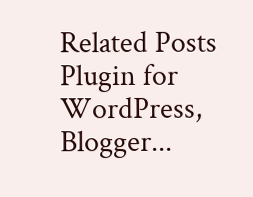Related Posts Plugin for WordPress, Blogger...